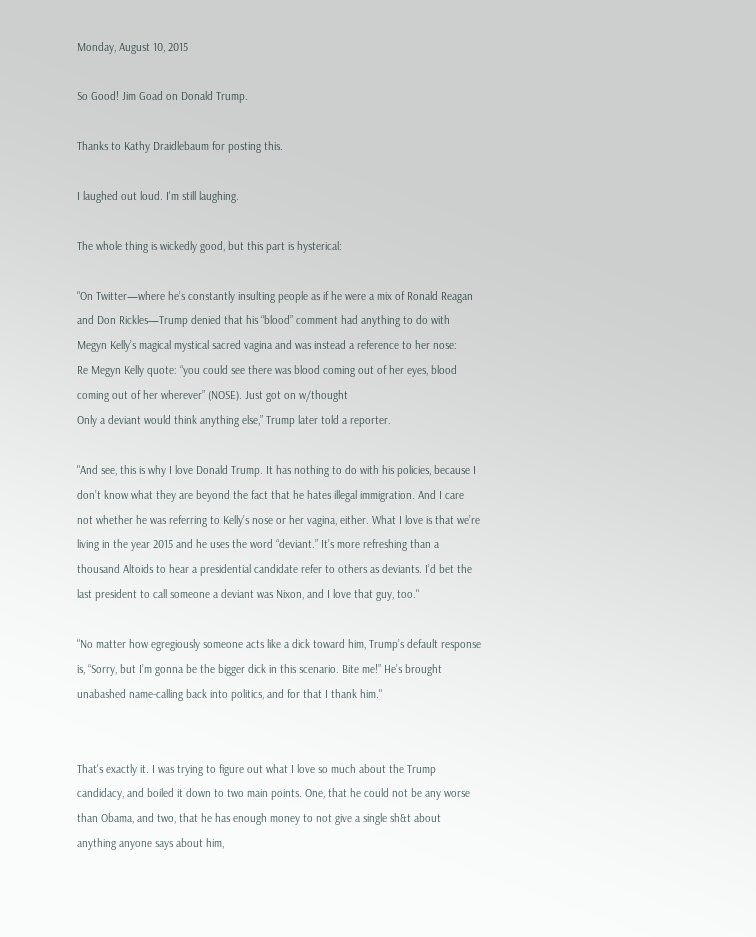Monday, August 10, 2015

So Good! Jim Goad on Donald Trump.

Thanks to Kathy Draidlebaum for posting this.

I laughed out loud. I'm still laughing.

The whole thing is wickedly good, but this part is hysterical:

"On Twitter—where he’s constantly insulting people as if he were a mix of Ronald Reagan and Don Rickles—Trump denied that his “blood” comment had anything to do with Megyn Kelly’s magical mystical sacred vagina and was instead a reference to her nose:
Re Megyn Kelly quote: “you could see there was blood coming out of her eyes, blood coming out of her wherever” (NOSE). Just got on w/thought
Only a deviant would think anything else,” Trump later told a reporter.

"And see, this is why I love Donald Trump. It has nothing to do with his policies, because I don’t know what they are beyond the fact that he hates illegal immigration. And I care not whether he was referring to Kelly’s nose or her vagina, either. What I love is that we’re living in the year 2015 and he uses the word “deviant.” It’s more refreshing than a thousand Altoids to hear a presidential candidate refer to others as deviants. I’d bet the last president to call someone a deviant was Nixon, and I love that guy, too."

"No matter how egregiously someone acts like a dick toward him, Trump’s default response is, “Sorry, but I’m gonna be the bigger dick in this scenario. Bite me!” He’s brought unabashed name-calling back into politics, and for that I thank him."


That's exactly it. I was trying to figure out what I love so much about the Trump candidacy, and boiled it down to two main points. One, that he could not be any worse than Obama, and two, that he has enough money to not give a single sh&t about anything anyone says about him,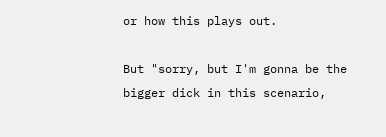or how this plays out.

But "sorry, but I'm gonna be the bigger dick in this scenario,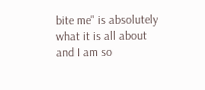bite me" is absolutely what it is all about and I am so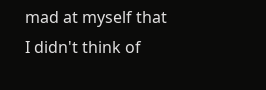mad at myself that I didn't think of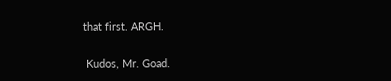that first. ARGH.

 Kudos, Mr. Goad.